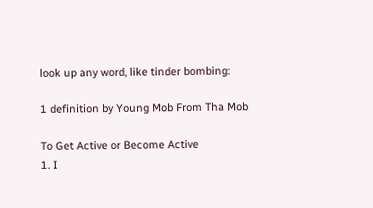look up any word, like tinder bombing:

1 definition by Young Mob From Tha Mob

To Get Active or Become Active
1. I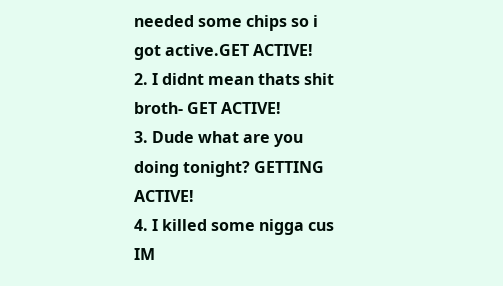needed some chips so i got active.GET ACTIVE!
2. I didnt mean thats shit broth- GET ACTIVE!
3. Dude what are you doing tonight? GETTING ACTIVE!
4. I killed some nigga cus IM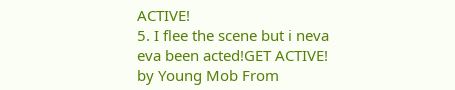ACTIVE!
5. I flee the scene but i neva eva been acted!GET ACTIVE!
by Young Mob From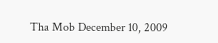Tha Mob December 10, 2009